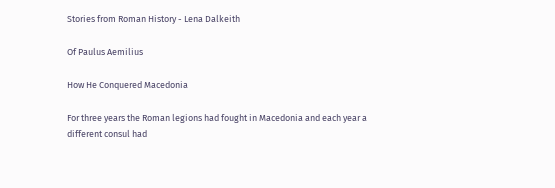Stories from Roman History - Lena Dalkeith

Of Paulus Aemilius

How He Conquered Macedonia

For three years the Roman legions had fought in Macedonia and each year a different consul had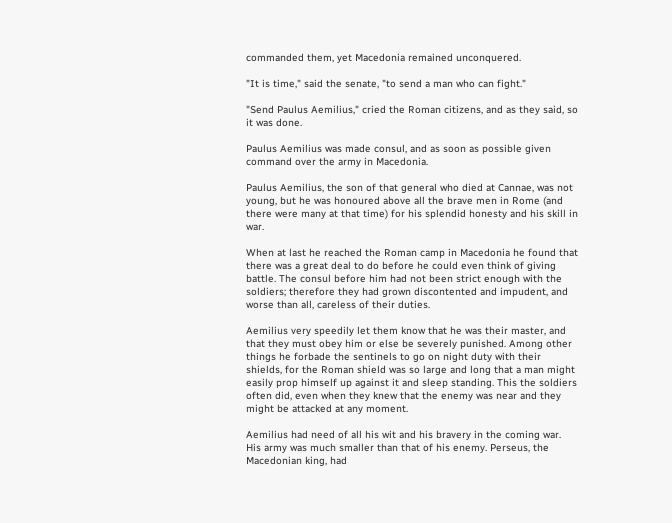commanded them, yet Macedonia remained unconquered.

"It is time," said the senate, "to send a man who can fight."

"Send Paulus Aemilius," cried the Roman citizens, and as they said, so it was done.

Paulus Aemilius was made consul, and as soon as possible given command over the army in Macedonia.

Paulus Aemilius, the son of that general who died at Cannae, was not young, but he was honoured above all the brave men in Rome (and there were many at that time) for his splendid honesty and his skill in war.

When at last he reached the Roman camp in Macedonia he found that there was a great deal to do before he could even think of giving battle. The consul before him had not been strict enough with the soldiers; therefore they had grown discontented and impudent, and worse than all, careless of their duties.

Aemilius very speedily let them know that he was their master, and that they must obey him or else be severely punished. Among other things he forbade the sentinels to go on night duty with their shields, for the Roman shield was so large and long that a man might easily prop himself up against it and sleep standing. This the soldiers often did, even when they knew that the enemy was near and they might be attacked at any moment.

Aemilius had need of all his wit and his bravery in the coming war. His army was much smaller than that of his enemy. Perseus, the Macedonian king, had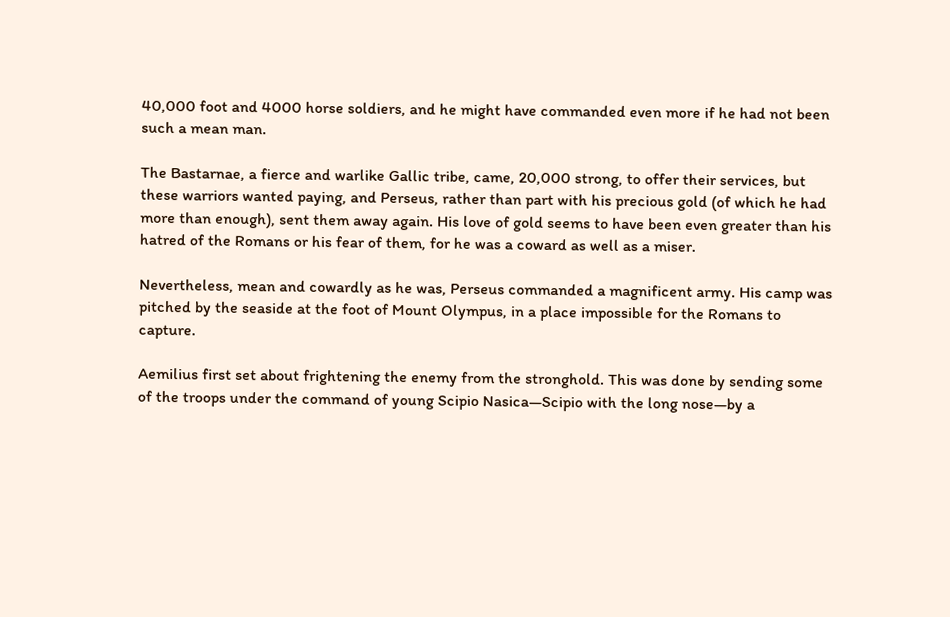40,000 foot and 4000 horse soldiers, and he might have commanded even more if he had not been such a mean man.

The Bastarnae, a fierce and warlike Gallic tribe, came, 20,000 strong, to offer their services, but these warriors wanted paying, and Perseus, rather than part with his precious gold (of which he had more than enough), sent them away again. His love of gold seems to have been even greater than his hatred of the Romans or his fear of them, for he was a coward as well as a miser.

Nevertheless, mean and cowardly as he was, Perseus commanded a magnificent army. His camp was pitched by the seaside at the foot of Mount Olympus, in a place impossible for the Romans to capture.

Aemilius first set about frightening the enemy from the stronghold. This was done by sending some of the troops under the command of young Scipio Nasica—Scipio with the long nose—by a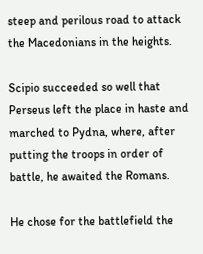steep and perilous road to attack the Macedonians in the heights.

Scipio succeeded so well that Perseus left the place in haste and marched to Pydna, where, after putting the troops in order of battle, he awaited the Romans.

He chose for the battlefield the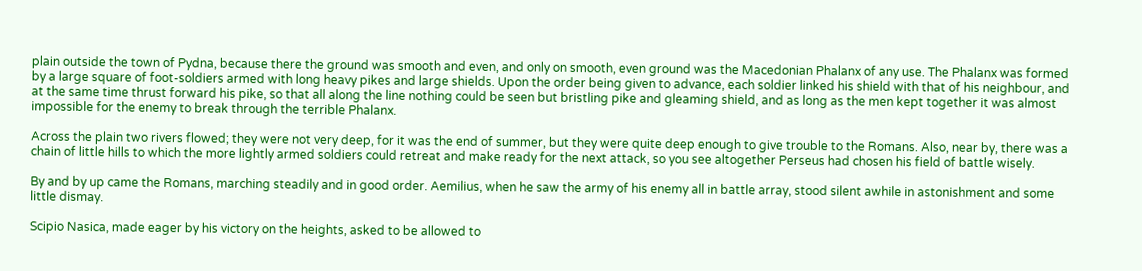plain outside the town of Pydna, because there the ground was smooth and even, and only on smooth, even ground was the Macedonian Phalanx of any use. The Phalanx was formed by a large square of foot-soldiers armed with long heavy pikes and large shields. Upon the order being given to advance, each soldier linked his shield with that of his neighbour, and at the same time thrust forward his pike, so that all along the line nothing could be seen but bristling pike and gleaming shield, and as long as the men kept together it was almost impossible for the enemy to break through the terrible Phalanx.

Across the plain two rivers flowed; they were not very deep, for it was the end of summer, but they were quite deep enough to give trouble to the Romans. Also, near by, there was a chain of little hills to which the more lightly armed soldiers could retreat and make ready for the next attack, so you see altogether Perseus had chosen his field of battle wisely.

By and by up came the Romans, marching steadily and in good order. Aemilius, when he saw the army of his enemy all in battle array, stood silent awhile in astonishment and some little dismay.

Scipio Nasica, made eager by his victory on the heights, asked to be allowed to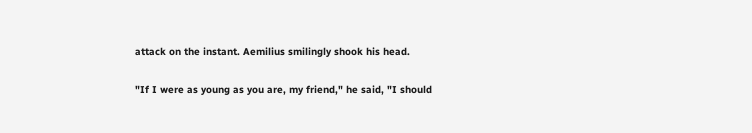attack on the instant. Aemilius smilingly shook his head.

"If I were as young as you are, my friend," he said, "I should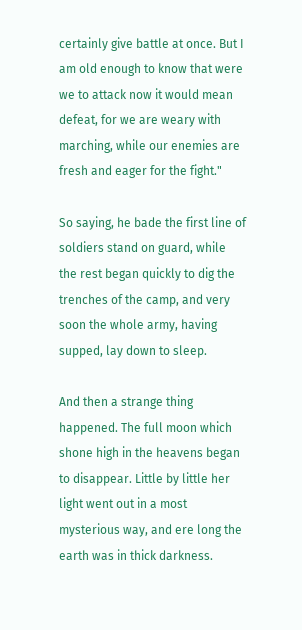certainly give battle at once. But I am old enough to know that were we to attack now it would mean defeat, for we are weary with marching, while our enemies are fresh and eager for the fight."

So saying, he bade the first line of soldiers stand on guard, while the rest began quickly to dig the trenches of the camp, and very soon the whole army, having supped, lay down to sleep.

And then a strange thing happened. The full moon which shone high in the heavens began to disappear. Little by little her light went out in a most mysterious way, and ere long the earth was in thick darkness.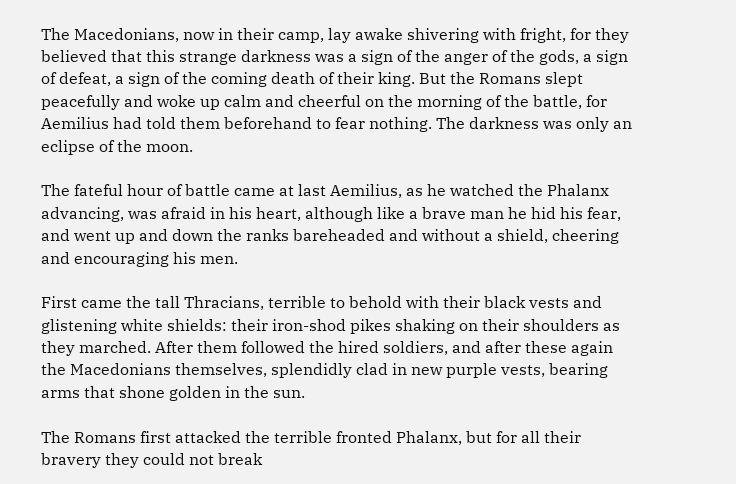The Macedonians, now in their camp, lay awake shivering with fright, for they believed that this strange darkness was a sign of the anger of the gods, a sign of defeat, a sign of the coming death of their king. But the Romans slept peacefully and woke up calm and cheerful on the morning of the battle, for Aemilius had told them beforehand to fear nothing. The darkness was only an eclipse of the moon.

The fateful hour of battle came at last Aemilius, as he watched the Phalanx advancing, was afraid in his heart, although like a brave man he hid his fear, and went up and down the ranks bareheaded and without a shield, cheering and encouraging his men.

First came the tall Thracians, terrible to behold with their black vests and glistening white shields: their iron-shod pikes shaking on their shoulders as they marched. After them followed the hired soldiers, and after these again the Macedonians themselves, splendidly clad in new purple vests, bearing arms that shone golden in the sun.

The Romans first attacked the terrible fronted Phalanx, but for all their bravery they could not break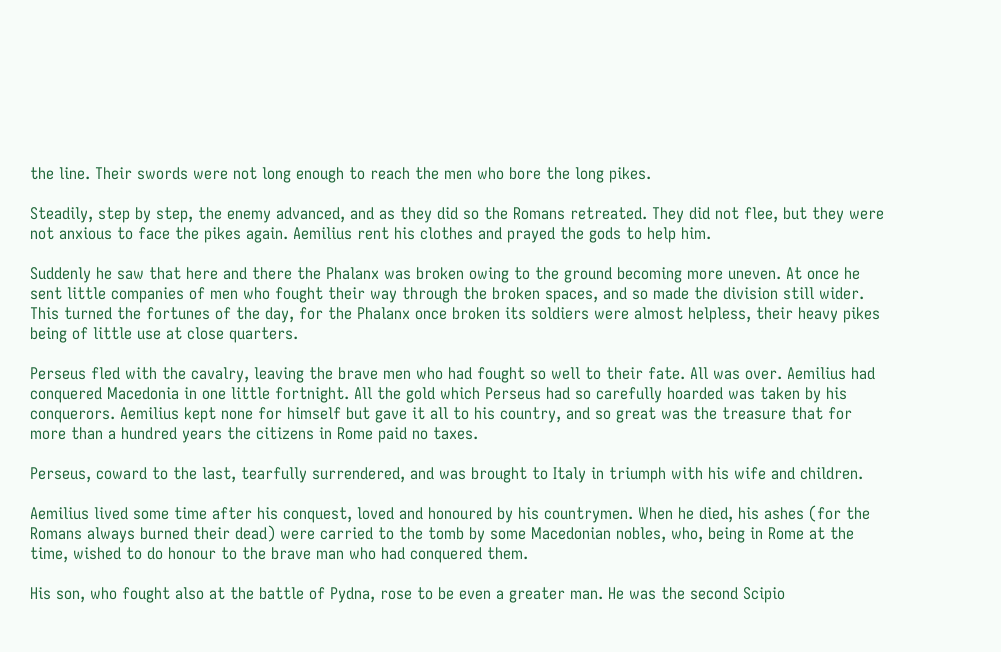the line. Their swords were not long enough to reach the men who bore the long pikes.

Steadily, step by step, the enemy advanced, and as they did so the Romans retreated. They did not flee, but they were not anxious to face the pikes again. Aemilius rent his clothes and prayed the gods to help him.

Suddenly he saw that here and there the Phalanx was broken owing to the ground becoming more uneven. At once he sent little companies of men who fought their way through the broken spaces, and so made the division still wider. This turned the fortunes of the day, for the Phalanx once broken its soldiers were almost helpless, their heavy pikes being of little use at close quarters.

Perseus fled with the cavalry, leaving the brave men who had fought so well to their fate. All was over. Aemilius had conquered Macedonia in one little fortnight. All the gold which Perseus had so carefully hoarded was taken by his conquerors. Aemilius kept none for himself but gave it all to his country, and so great was the treasure that for more than a hundred years the citizens in Rome paid no taxes.

Perseus, coward to the last, tearfully surrendered, and was brought to Italy in triumph with his wife and children.

Aemilius lived some time after his conquest, loved and honoured by his countrymen. When he died, his ashes (for the Romans always burned their dead) were carried to the tomb by some Macedonian nobles, who, being in Rome at the time, wished to do honour to the brave man who had conquered them.

His son, who fought also at the battle of Pydna, rose to be even a greater man. He was the second Scipio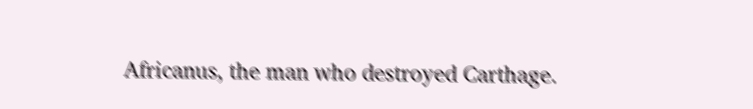Africanus, the man who destroyed Carthage.